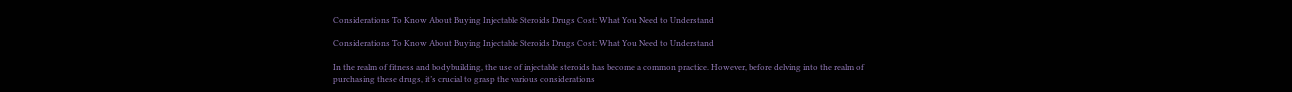Considerations To Know About Buying Injectable Steroids Drugs Cost: What You Need to Understand

Considerations To Know About Buying Injectable Steroids Drugs Cost: What You Need to Understand

In the realm of fitness and bodybuilding, the use of injectable steroids has become a common practice. However, before delving into the realm of purchasing these drugs, it’s crucial to grasp the various considerations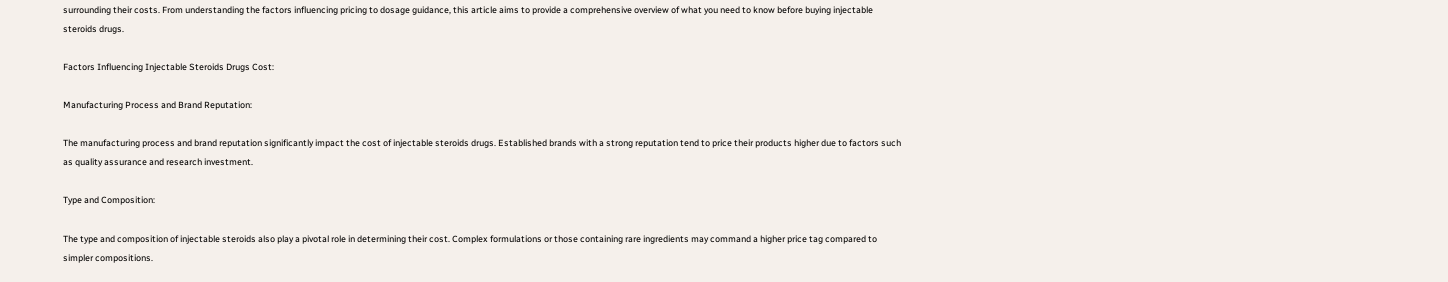surrounding their costs. From understanding the factors influencing pricing to dosage guidance, this article aims to provide a comprehensive overview of what you need to know before buying injectable steroids drugs.

Factors Influencing Injectable Steroids Drugs Cost:

Manufacturing Process and Brand Reputation:

The manufacturing process and brand reputation significantly impact the cost of injectable steroids drugs. Established brands with a strong reputation tend to price their products higher due to factors such as quality assurance and research investment.

Type and Composition:

The type and composition of injectable steroids also play a pivotal role in determining their cost. Complex formulations or those containing rare ingredients may command a higher price tag compared to simpler compositions.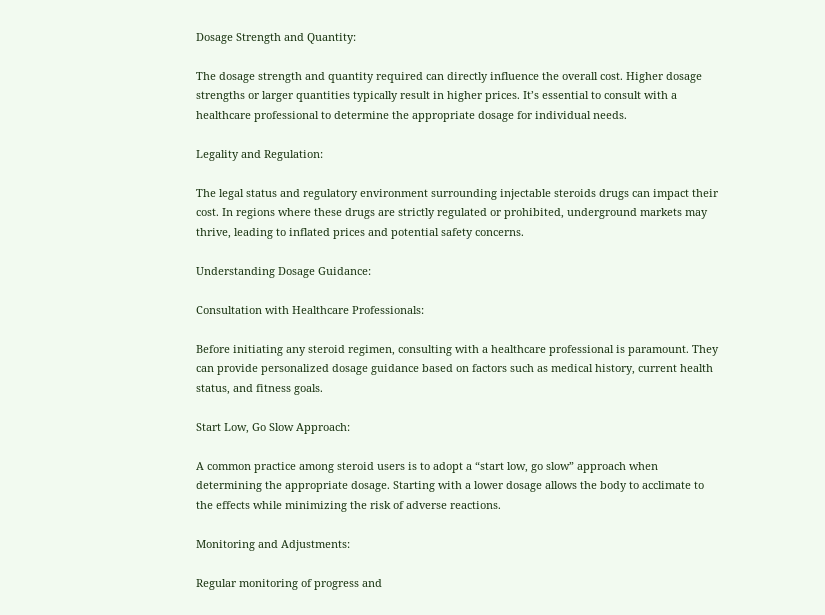Dosage Strength and Quantity:

The dosage strength and quantity required can directly influence the overall cost. Higher dosage strengths or larger quantities typically result in higher prices. It’s essential to consult with a healthcare professional to determine the appropriate dosage for individual needs.

Legality and Regulation:

The legal status and regulatory environment surrounding injectable steroids drugs can impact their cost. In regions where these drugs are strictly regulated or prohibited, underground markets may thrive, leading to inflated prices and potential safety concerns.

Understanding Dosage Guidance:

Consultation with Healthcare Professionals:

Before initiating any steroid regimen, consulting with a healthcare professional is paramount. They can provide personalized dosage guidance based on factors such as medical history, current health status, and fitness goals.

Start Low, Go Slow Approach:

A common practice among steroid users is to adopt a “start low, go slow” approach when determining the appropriate dosage. Starting with a lower dosage allows the body to acclimate to the effects while minimizing the risk of adverse reactions.

Monitoring and Adjustments:

Regular monitoring of progress and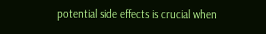potential side effects is crucial when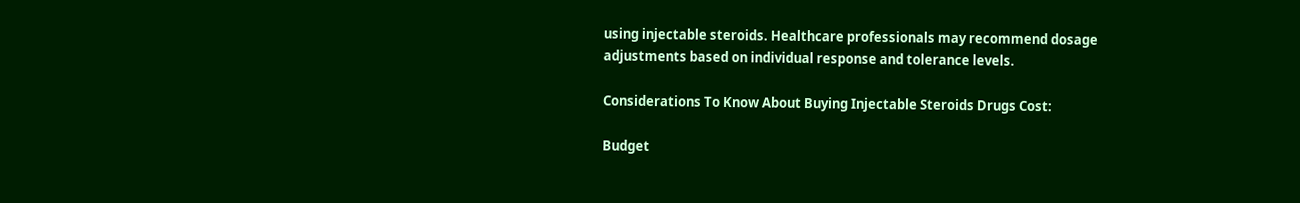using injectable steroids. Healthcare professionals may recommend dosage adjustments based on individual response and tolerance levels.

Considerations To Know About Buying Injectable Steroids Drugs Cost:

Budget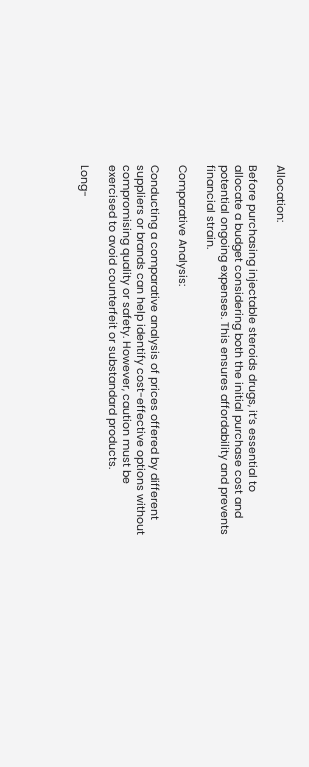Allocation:

Before purchasing injectable steroids drugs, it’s essential to allocate a budget considering both the initial purchase cost and potential ongoing expenses. This ensures affordability and prevents financial strain.

Comparative Analysis:

Conducting a comparative analysis of prices offered by different suppliers or brands can help identify cost-effective options without compromising quality or safety. However, caution must be exercised to avoid counterfeit or substandard products.

Long-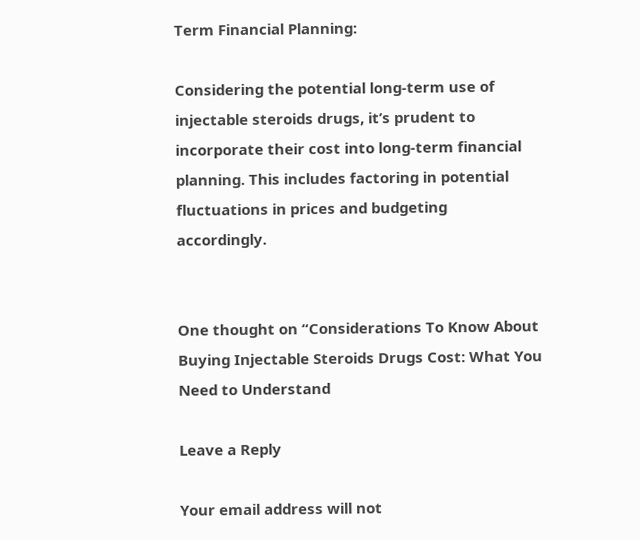Term Financial Planning:

Considering the potential long-term use of injectable steroids drugs, it’s prudent to incorporate their cost into long-term financial planning. This includes factoring in potential fluctuations in prices and budgeting accordingly.


One thought on “Considerations To Know About Buying Injectable Steroids Drugs Cost: What You Need to Understand

Leave a Reply

Your email address will not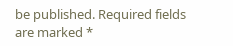be published. Required fields are marked *